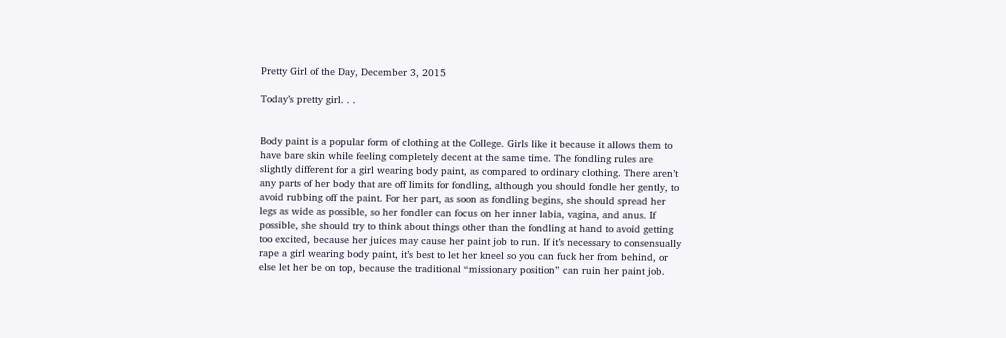Pretty Girl of the Day, December 3, 2015

Today’s pretty girl. . .


Body paint is a popular form of clothing at the College. Girls like it because it allows them to have bare skin while feeling completely decent at the same time. The fondling rules are slightly different for a girl wearing body paint, as compared to ordinary clothing. There aren’t any parts of her body that are off limits for fondling, although you should fondle her gently, to avoid rubbing off the paint. For her part, as soon as fondling begins, she should spread her legs as wide as possible, so her fondler can focus on her inner labia, vagina, and anus. If possible, she should try to think about things other than the fondling at hand to avoid getting too excited, because her juices may cause her paint job to run. If it’s necessary to consensually rape a girl wearing body paint, it’s best to let her kneel so you can fuck her from behind, or else let her be on top, because the traditional “missionary position” can ruin her paint job.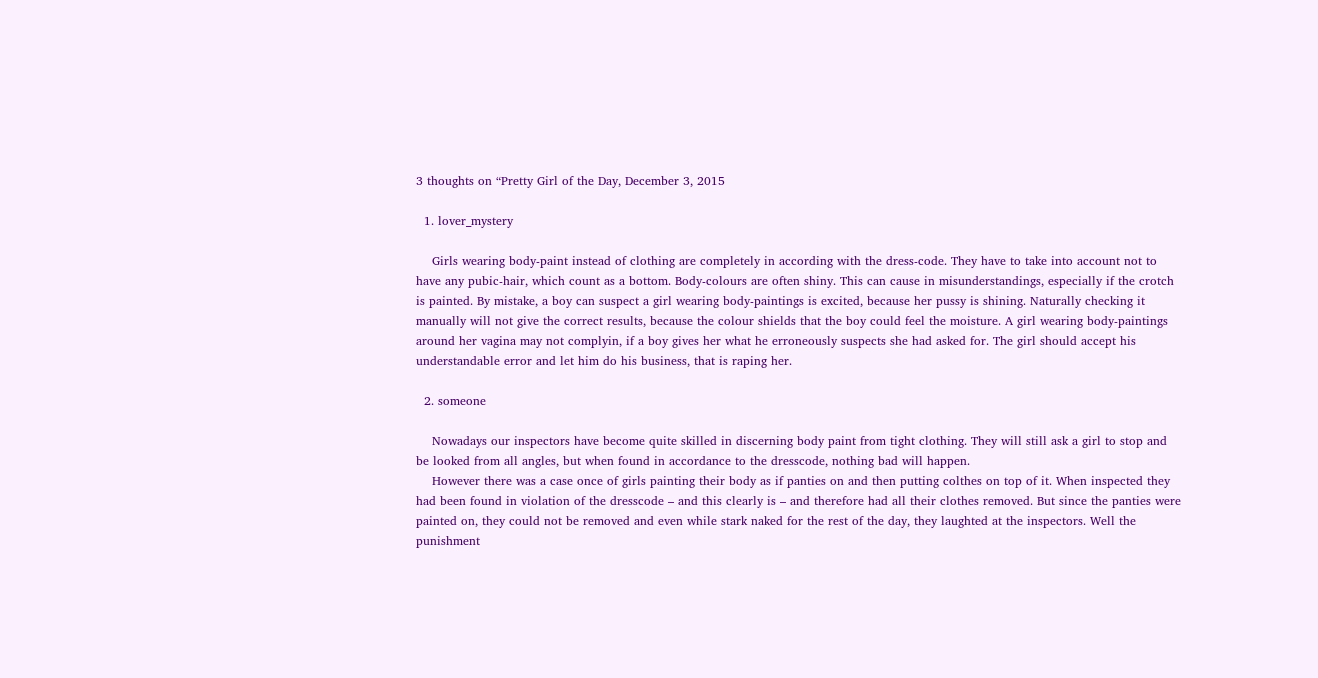3 thoughts on “Pretty Girl of the Day, December 3, 2015

  1. lover_mystery

    Girls wearing body-paint instead of clothing are completely in according with the dress-code. They have to take into account not to have any pubic-hair, which count as a bottom. Body-colours are often shiny. This can cause in misunderstandings, especially if the crotch is painted. By mistake, a boy can suspect a girl wearing body-paintings is excited, because her pussy is shining. Naturally checking it manually will not give the correct results, because the colour shields that the boy could feel the moisture. A girl wearing body-paintings around her vagina may not complyin, if a boy gives her what he erroneously suspects she had asked for. The girl should accept his understandable error and let him do his business, that is raping her.

  2. someone

    Nowadays our inspectors have become quite skilled in discerning body paint from tight clothing. They will still ask a girl to stop and be looked from all angles, but when found in accordance to the dresscode, nothing bad will happen.
    However there was a case once of girls painting their body as if panties on and then putting colthes on top of it. When inspected they had been found in violation of the dresscode – and this clearly is – and therefore had all their clothes removed. But since the panties were painted on, they could not be removed and even while stark naked for the rest of the day, they laughted at the inspectors. Well the punishment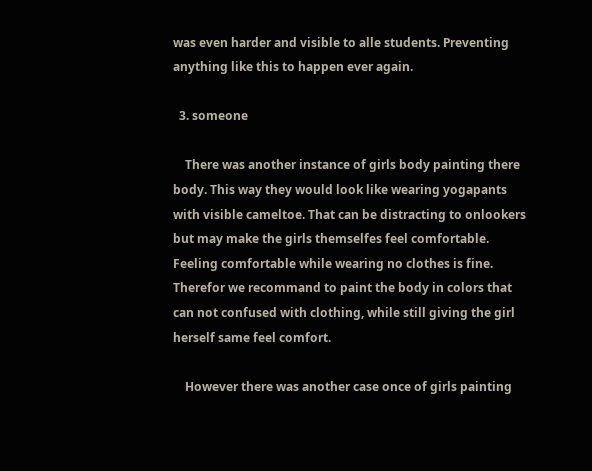was even harder and visible to alle students. Preventing anything like this to happen ever again.

  3. someone

    There was another instance of girls body painting there body. This way they would look like wearing yogapants with visible cameltoe. That can be distracting to onlookers but may make the girls themselfes feel comfortable. Feeling comfortable while wearing no clothes is fine. Therefor we recommand to paint the body in colors that can not confused with clothing, while still giving the girl herself same feel comfort.

    However there was another case once of girls painting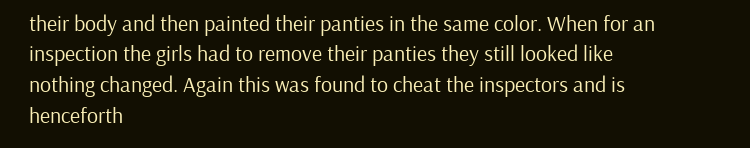their body and then painted their panties in the same color. When for an inspection the girls had to remove their panties they still looked like nothing changed. Again this was found to cheat the inspectors and is henceforth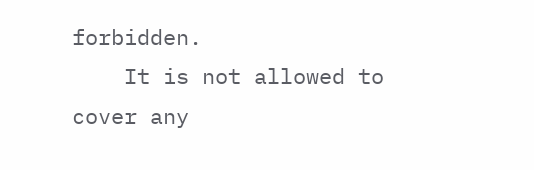forbidden.
    It is not allowed to cover any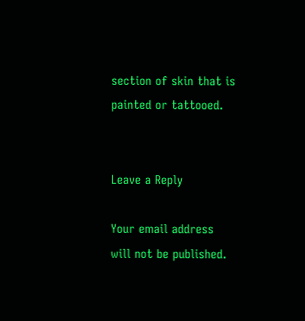section of skin that is painted or tattooed.


Leave a Reply

Your email address will not be published.